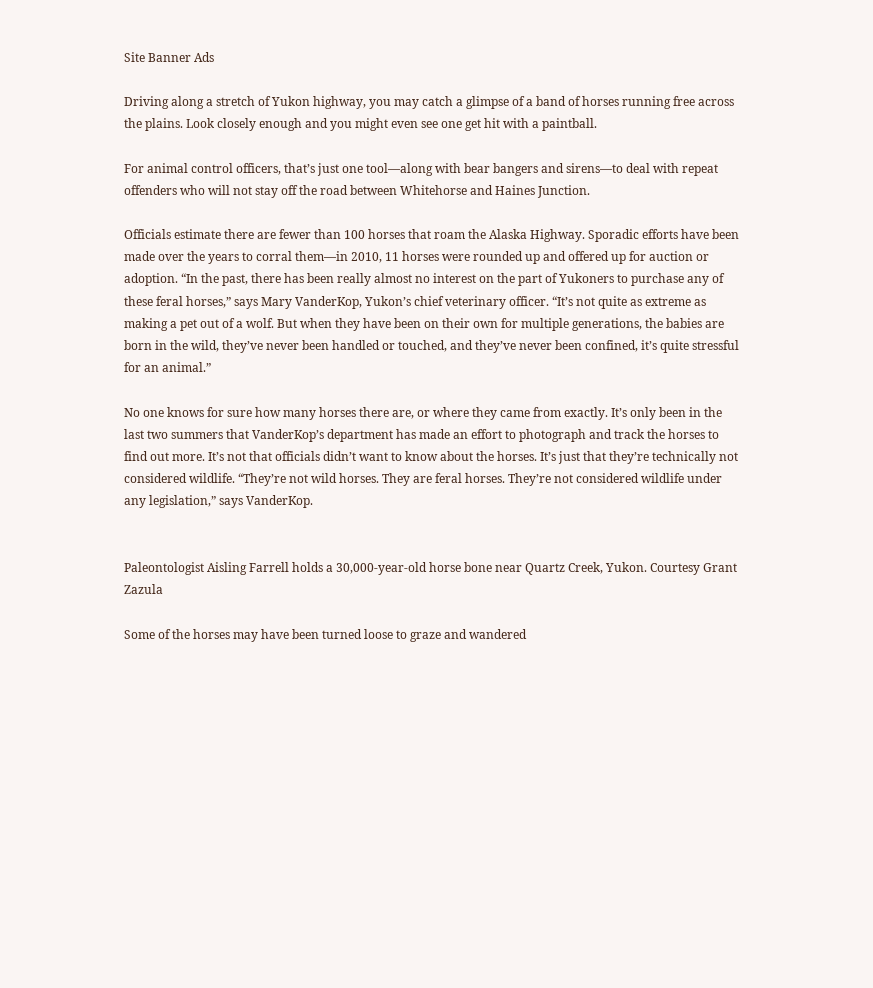Site Banner Ads

Driving along a stretch of Yukon highway, you may catch a glimpse of a band of horses running free across the plains. Look closely enough and you might even see one get hit with a paintball.

For animal control officers, that’s just one tool—along with bear bangers and sirens—to deal with repeat offenders who will not stay off the road between Whitehorse and Haines Junction.

Officials estimate there are fewer than 100 horses that roam the Alaska Highway. Sporadic efforts have been made over the years to corral them—in 2010, 11 horses were rounded up and offered up for auction or adoption. “In the past, there has been really almost no interest on the part of Yukoners to purchase any of these feral horses,” says Mary VanderKop, Yukon’s chief veterinary officer. “It’s not quite as extreme as making a pet out of a wolf. But when they have been on their own for multiple generations, the babies are born in the wild, they’ve never been handled or touched, and they’ve never been confined, it’s quite stressful for an animal.”

No one knows for sure how many horses there are, or where they came from exactly. It’s only been in the last two summers that VanderKop’s department has made an effort to photograph and track the horses to find out more. It’s not that officials didn’t want to know about the horses. It’s just that they’re technically not considered wildlife. “They’re not wild horses. They are feral horses. They’re not considered wildlife under any legislation,” says VanderKop.


Paleontologist Aisling Farrell holds a 30,000-year-old horse bone near Quartz Creek, Yukon. Courtesy Grant Zazula

Some of the horses may have been turned loose to graze and wandered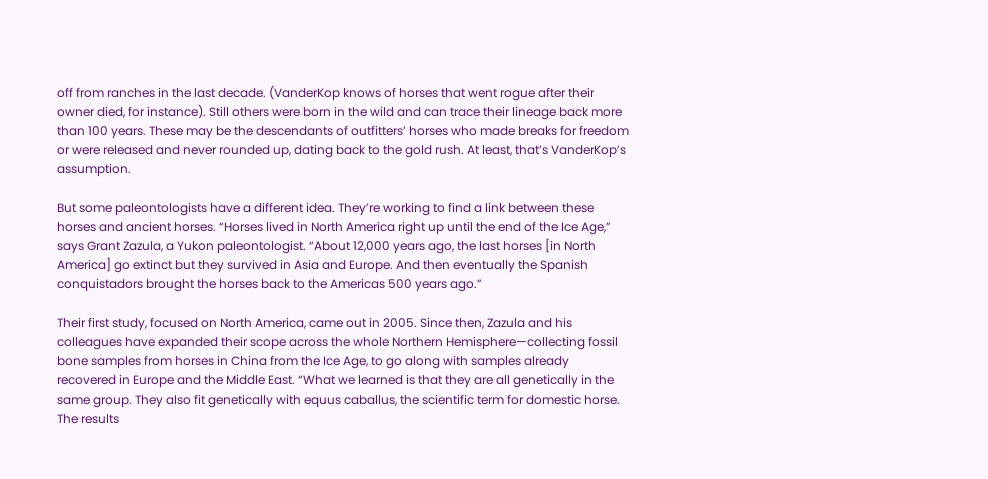off from ranches in the last decade. (VanderKop knows of horses that went rogue after their owner died, for instance). Still others were born in the wild and can trace their lineage back more than 100 years. These may be the descendants of outfitters’ horses who made breaks for freedom or were released and never rounded up, dating back to the gold rush. At least, that’s VanderKop’s assumption.

But some paleontologists have a different idea. They’re working to find a link between these horses and ancient horses. “Horses lived in North America right up until the end of the Ice Age,” says Grant Zazula, a Yukon paleontologist. “About 12,000 years ago, the last horses [in North America] go extinct but they survived in Asia and Europe. And then eventually the Spanish conquistadors brought the horses back to the Americas 500 years ago.”

Their first study, focused on North America, came out in 2005. Since then, Zazula and his colleagues have expanded their scope across the whole Northern Hemisphere—collecting fossil bone samples from horses in China from the Ice Age, to go along with samples already recovered in Europe and the Middle East. “What we learned is that they are all genetically in the same group. They also fit genetically with equus caballus, the scientific term for domestic horse. The results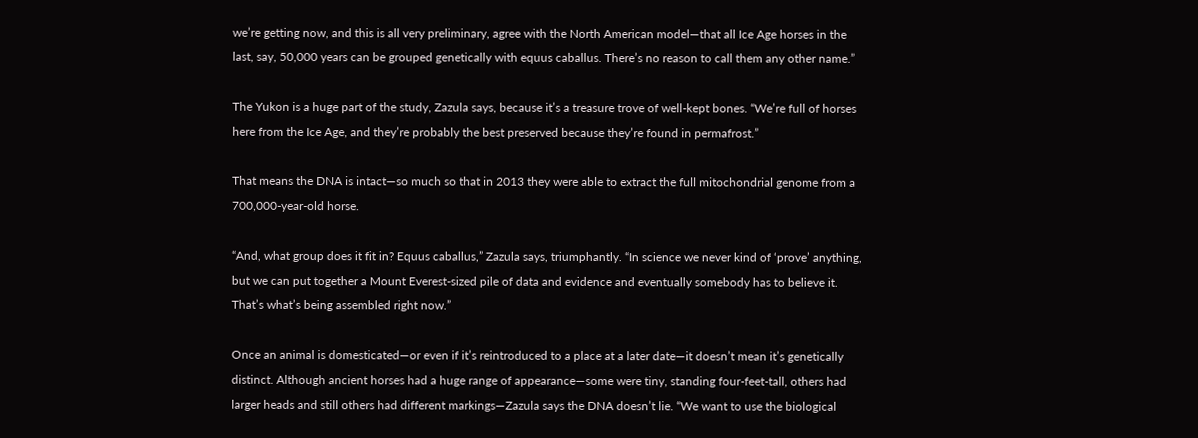we’re getting now, and this is all very preliminary, agree with the North American model—that all Ice Age horses in the last, say, 50,000 years can be grouped genetically with equus caballus. There’s no reason to call them any other name.”

The Yukon is a huge part of the study, Zazula says, because it’s a treasure trove of well-kept bones. “We’re full of horses here from the Ice Age, and they’re probably the best preserved because they’re found in permafrost.”

That means the DNA is intact—so much so that in 2013 they were able to extract the full mitochondrial genome from a 700,000-year-old horse.

“And, what group does it fit in? Equus caballus,” Zazula says, triumphantly. “In science we never kind of ‘prove’ anything, but we can put together a Mount Everest-sized pile of data and evidence and eventually somebody has to believe it. That’s what’s being assembled right now.”

Once an animal is domesticated—or even if it’s reintroduced to a place at a later date—it doesn’t mean it’s genetically distinct. Although ancient horses had a huge range of appearance—some were tiny, standing four-feet-tall, others had larger heads and still others had different markings—Zazula says the DNA doesn’t lie. “We want to use the biological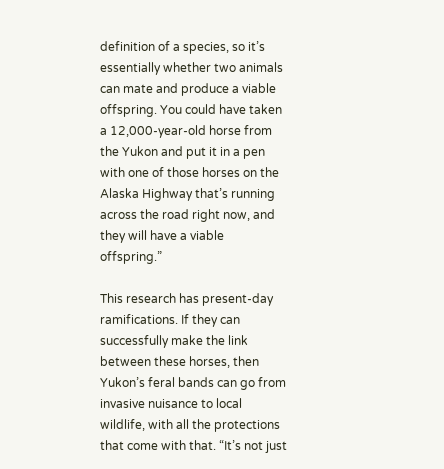definition of a species, so it’s essentially whether two animals can mate and produce a viable offspring. You could have taken a 12,000-year-old horse from the Yukon and put it in a pen with one of those horses on the Alaska Highway that’s running across the road right now, and they will have a viable offspring.”

This research has present-day ramifications. If they can successfully make the link between these horses, then Yukon’s feral bands can go from invasive nuisance to local wildlife, with all the protections that come with that. “It’s not just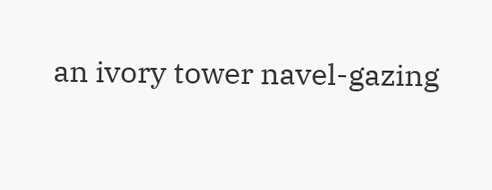an ivory tower navel-gazing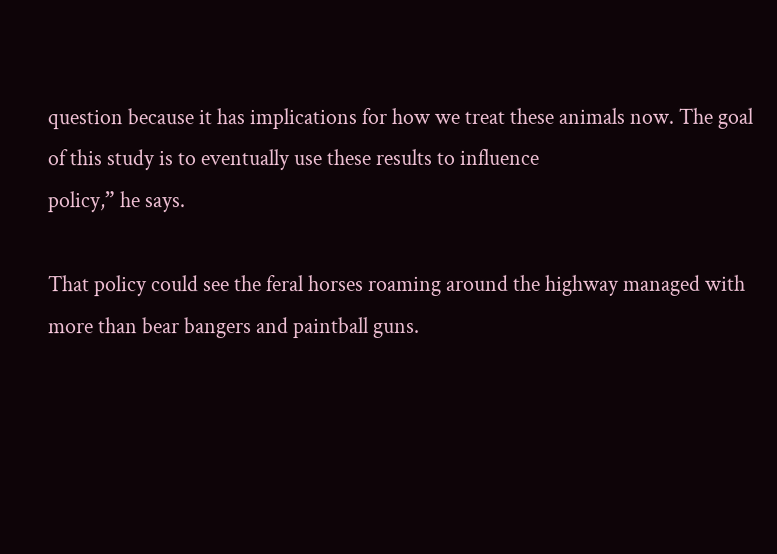question because it has implications for how we treat these animals now. The goal of this study is to eventually use these results to influence
policy,” he says.

That policy could see the feral horses roaming around the highway managed with more than bear bangers and paintball guns.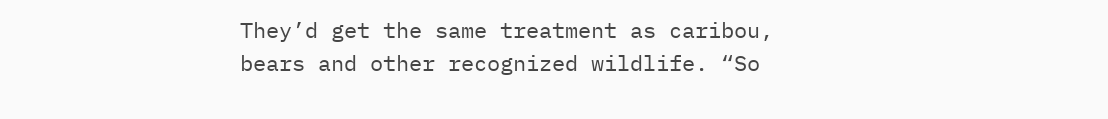They’d get the same treatment as caribou, bears and other recognized wildlife. “So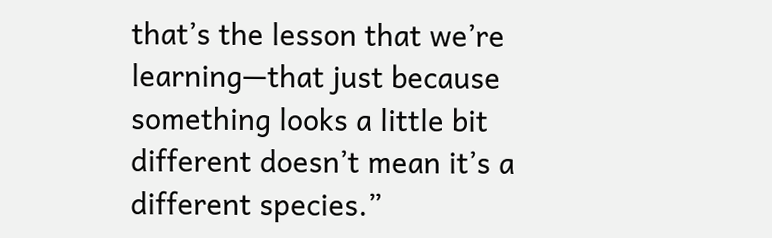that’s the lesson that we’re learning—that just because something looks a little bit different doesn’t mean it’s a different species.”